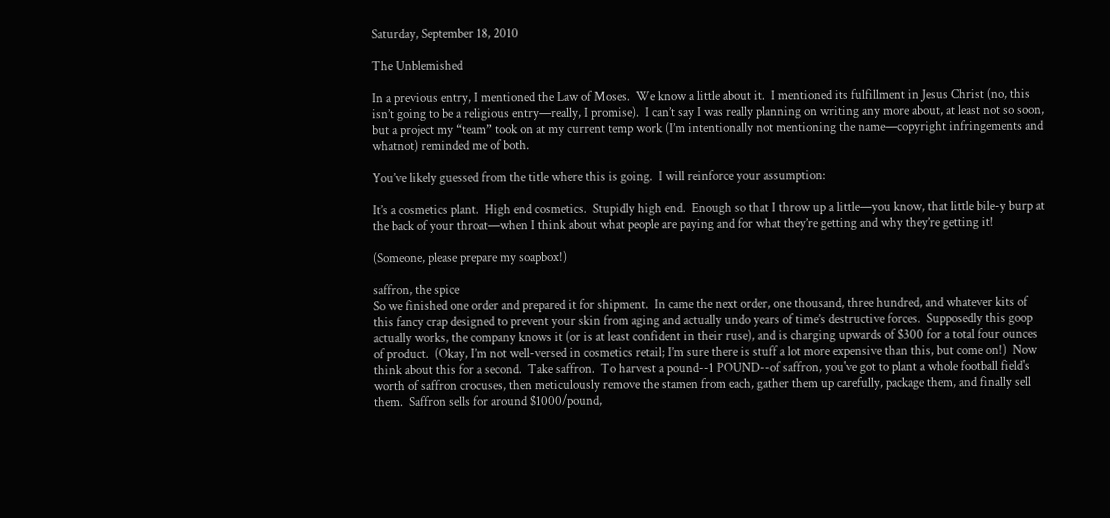Saturday, September 18, 2010

The Unblemished

In a previous entry, I mentioned the Law of Moses.  We know a little about it.  I mentioned its fulfillment in Jesus Christ (no, this isn’t going to be a religious entry—really, I promise).  I can’t say I was really planning on writing any more about, at least not so soon, but a project my “team” took on at my current temp work (I’m intentionally not mentioning the name—copyright infringements and whatnot) reminded me of both.

You’ve likely guessed from the title where this is going.  I will reinforce your assumption:

It’s a cosmetics plant.  High end cosmetics.  Stupidly high end.  Enough so that I throw up a little—you know, that little bile-y burp at the back of your throat—when I think about what people are paying and for what they’re getting and why they’re getting it!

(Someone, please prepare my soapbox!)

saffron, the spice
So we finished one order and prepared it for shipment.  In came the next order, one thousand, three hundred, and whatever kits of this fancy crap designed to prevent your skin from aging and actually undo years of time’s destructive forces.  Supposedly this goop actually works, the company knows it (or is at least confident in their ruse), and is charging upwards of $300 for a total four ounces of product.  (Okay, I’m not well-versed in cosmetics retail; I’m sure there is stuff a lot more expensive than this, but come on!)  Now think about this for a second.  Take saffron.  To harvest a pound--1 POUND--of saffron, you've got to plant a whole football field's worth of saffron crocuses, then meticulously remove the stamen from each, gather them up carefully, package them, and finally sell them.  Saffron sells for around $1000/pound,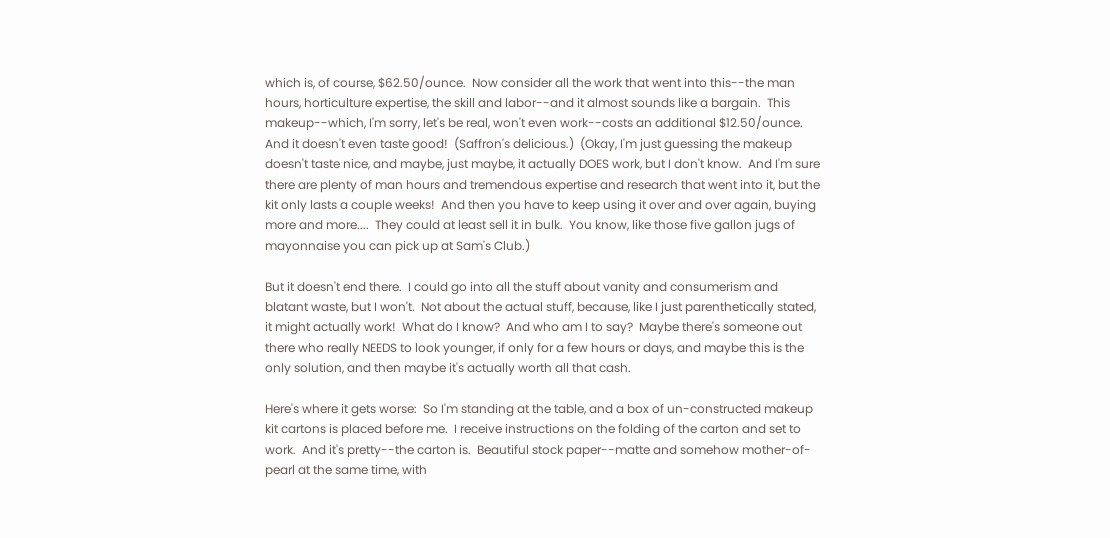which is, of course, $62.50/ounce.  Now consider all the work that went into this--the man hours, horticulture expertise, the skill and labor--and it almost sounds like a bargain.  This makeup--which, I'm sorry, let's be real, won't even work--costs an additional $12.50/ounce.  And it doesn't even taste good!  (Saffron's delicious.)  (Okay, I'm just guessing the makeup doesn't taste nice, and maybe, just maybe, it actually DOES work, but I don't know.  And I'm sure there are plenty of man hours and tremendous expertise and research that went into it, but the kit only lasts a couple weeks!  And then you have to keep using it over and over again, buying more and more....  They could at least sell it in bulk.  You know, like those five gallon jugs of mayonnaise you can pick up at Sam's Club.)

But it doesn't end there.  I could go into all the stuff about vanity and consumerism and blatant waste, but I won't.  Not about the actual stuff, because, like I just parenthetically stated, it might actually work!  What do I know?  And who am I to say?  Maybe there's someone out there who really NEEDS to look younger, if only for a few hours or days, and maybe this is the only solution, and then maybe it's actually worth all that cash.

Here's where it gets worse:  So I'm standing at the table, and a box of un-constructed makeup kit cartons is placed before me.  I receive instructions on the folding of the carton and set to work.  And it's pretty--the carton is.  Beautiful stock paper--matte and somehow mother-of-pearl at the same time, with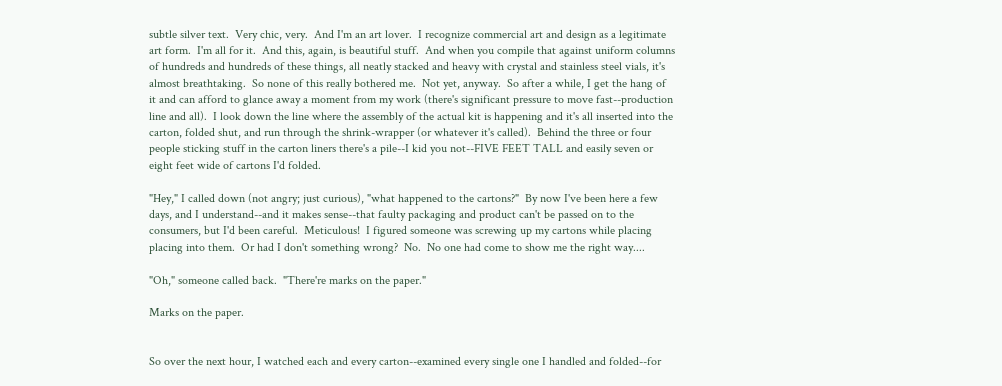subtle silver text.  Very chic, very.  And I'm an art lover.  I recognize commercial art and design as a legitimate art form.  I'm all for it.  And this, again, is beautiful stuff.  And when you compile that against uniform columns of hundreds and hundreds of these things, all neatly stacked and heavy with crystal and stainless steel vials, it's almost breathtaking.  So none of this really bothered me.  Not yet, anyway.  So after a while, I get the hang of it and can afford to glance away a moment from my work (there's significant pressure to move fast--production line and all).  I look down the line where the assembly of the actual kit is happening and it's all inserted into the carton, folded shut, and run through the shrink-wrapper (or whatever it's called).  Behind the three or four people sticking stuff in the carton liners there's a pile--I kid you not--FIVE FEET TALL and easily seven or eight feet wide of cartons I'd folded.

"Hey," I called down (not angry; just curious), "what happened to the cartons?"  By now I've been here a few days, and I understand--and it makes sense--that faulty packaging and product can't be passed on to the consumers, but I'd been careful.  Meticulous!  I figured someone was screwing up my cartons while placing placing into them.  Or had I don't something wrong?  No.  No one had come to show me the right way....

"Oh," someone called back.  "There're marks on the paper."

Marks on the paper.


So over the next hour, I watched each and every carton--examined every single one I handled and folded--for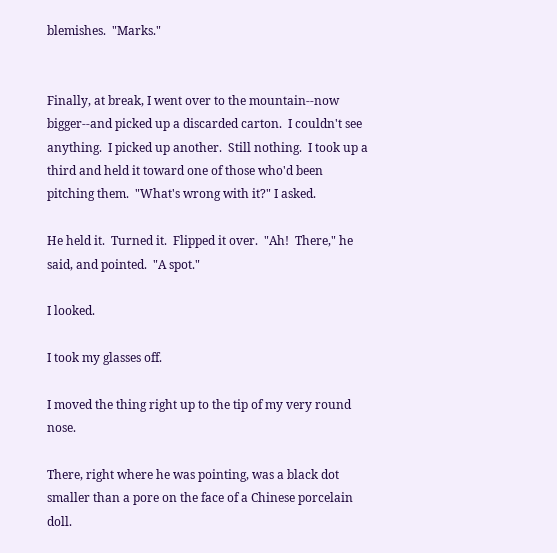blemishes.  "Marks."


Finally, at break, I went over to the mountain--now bigger--and picked up a discarded carton.  I couldn't see anything.  I picked up another.  Still nothing.  I took up a third and held it toward one of those who'd been pitching them.  "What's wrong with it?" I asked.

He held it.  Turned it.  Flipped it over.  "Ah!  There," he said, and pointed.  "A spot."

I looked.

I took my glasses off.

I moved the thing right up to the tip of my very round nose.

There, right where he was pointing, was a black dot smaller than a pore on the face of a Chinese porcelain doll.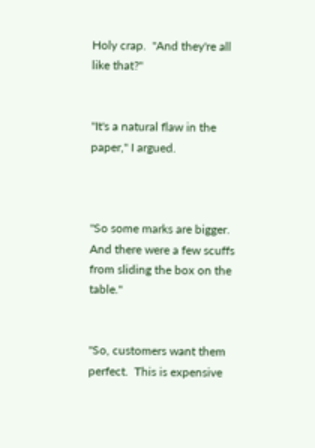Holy crap.  "And they're all like that?"


"It's a natural flaw in the paper," I argued.



"So some marks are bigger.  And there were a few scuffs from sliding the box on the table."


"So, customers want them perfect.  This is expensive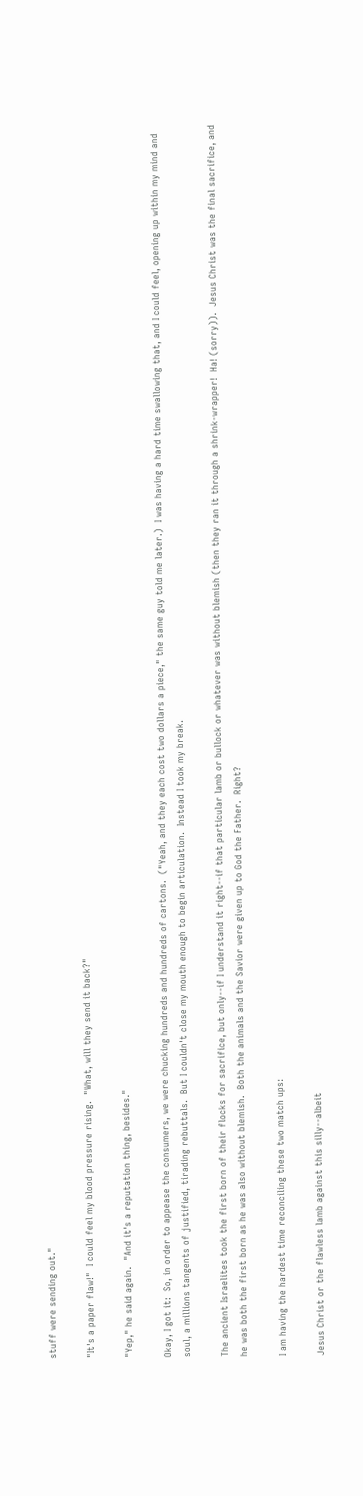stuff were sending out."

"It's a paper flaw!"  I could feel my blood pressure rising.  "What, will they send it back?"

"Yep," he said again.  "And it's a reputation thing, besides."

Okay, I got it:  So, in order to appease the consumers, we were chucking hundreds and hundreds of cartons.  ("Yeah, and they each cost two dollars a piece," the same guy told me later.)  I was having a hard time swallowing that, and I could feel, opening up within my mind and soul, a millions tangents of justified, tirading rebuttals.  But I couldn't close my mouth enough to begin articulation.  Instead I took my break.

The ancient Israelites took the first born of their flocks for sacrifice, but only--if I understand it right--if that particular lamb or bullock or whatever was without blemish (then they ran it through a shrink-wrapper!  Ha! (sorry)).  Jesus Christ was the final sacrifice, and he was both the first born as he was also without blemish.  Both the animals and the Savior were given up to God the Father.  Right?

I am having the hardest time reconciling these two match ups:

Jesus Christ or the flawless lamb against this silly--albeit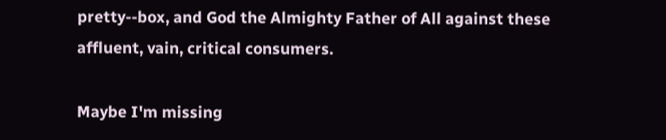pretty--box, and God the Almighty Father of All against these affluent, vain, critical consumers.

Maybe I'm missing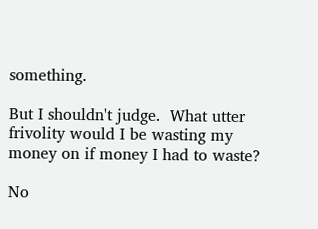something.

But I shouldn't judge.  What utter frivolity would I be wasting my money on if money I had to waste?

No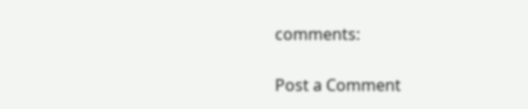comments:

Post a Comment